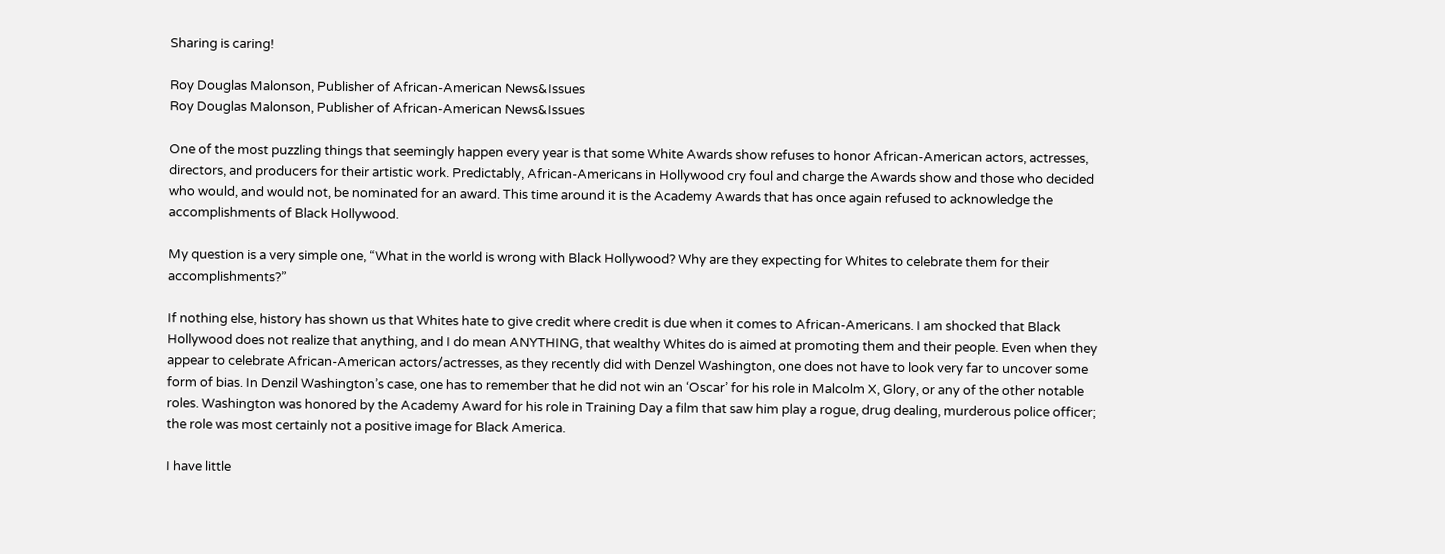Sharing is caring!

Roy Douglas Malonson, Publisher of African-American News&Issues
Roy Douglas Malonson, Publisher of African-American News&Issues

One of the most puzzling things that seemingly happen every year is that some White Awards show refuses to honor African-American actors, actresses, directors, and producers for their artistic work. Predictably, African-Americans in Hollywood cry foul and charge the Awards show and those who decided who would, and would not, be nominated for an award. This time around it is the Academy Awards that has once again refused to acknowledge the accomplishments of Black Hollywood.

My question is a very simple one, “What in the world is wrong with Black Hollywood? Why are they expecting for Whites to celebrate them for their accomplishments?”

If nothing else, history has shown us that Whites hate to give credit where credit is due when it comes to African-Americans. I am shocked that Black Hollywood does not realize that anything, and I do mean ANYTHING, that wealthy Whites do is aimed at promoting them and their people. Even when they appear to celebrate African-American actors/actresses, as they recently did with Denzel Washington, one does not have to look very far to uncover some form of bias. In Denzil Washington’s case, one has to remember that he did not win an ‘Oscar’ for his role in Malcolm X, Glory, or any of the other notable roles. Washington was honored by the Academy Award for his role in Training Day a film that saw him play a rogue, drug dealing, murderous police officer; the role was most certainly not a positive image for Black America.

I have little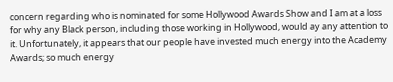concern regarding who is nominated for some Hollywood Awards Show and I am at a loss for why any Black person, including those working in Hollywood, would ay any attention to it. Unfortunately, it appears that our people have invested much energy into the Academy Awards; so much energy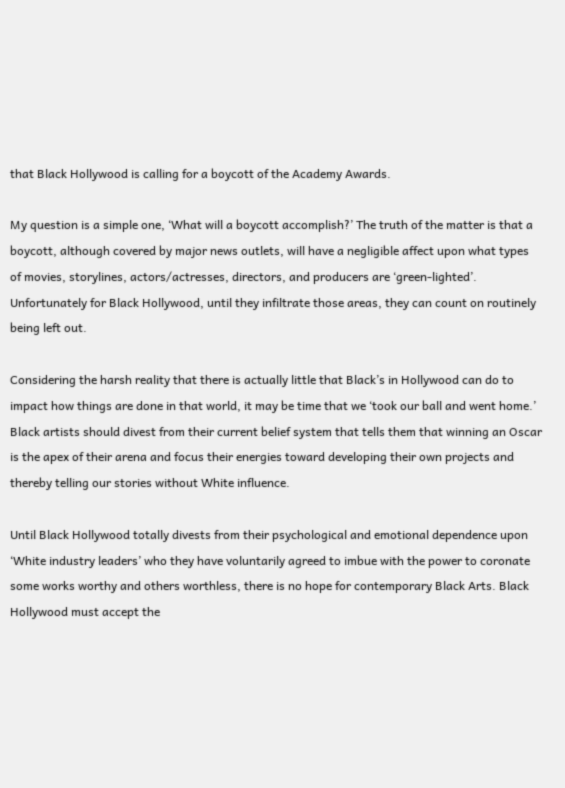that Black Hollywood is calling for a boycott of the Academy Awards.

My question is a simple one, ‘What will a boycott accomplish?’ The truth of the matter is that a boycott, although covered by major news outlets, will have a negligible affect upon what types of movies, storylines, actors/actresses, directors, and producers are ‘green-lighted’. Unfortunately for Black Hollywood, until they infiltrate those areas, they can count on routinely being left out.

Considering the harsh reality that there is actually little that Black’s in Hollywood can do to impact how things are done in that world, it may be time that we ‘took our ball and went home.’ Black artists should divest from their current belief system that tells them that winning an Oscar is the apex of their arena and focus their energies toward developing their own projects and thereby telling our stories without White influence.

Until Black Hollywood totally divests from their psychological and emotional dependence upon ‘White industry leaders’ who they have voluntarily agreed to imbue with the power to coronate some works worthy and others worthless, there is no hope for contemporary Black Arts. Black Hollywood must accept the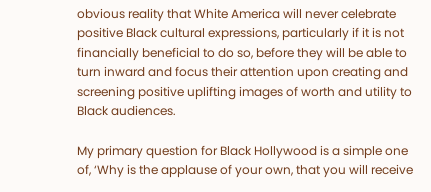obvious reality that White America will never celebrate positive Black cultural expressions, particularly if it is not financially beneficial to do so, before they will be able to turn inward and focus their attention upon creating and screening positive uplifting images of worth and utility to Black audiences.

My primary question for Black Hollywood is a simple one of, ‘Why is the applause of your own, that you will receive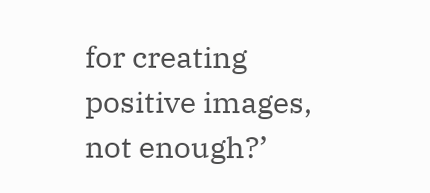for creating positive images, not enough?’